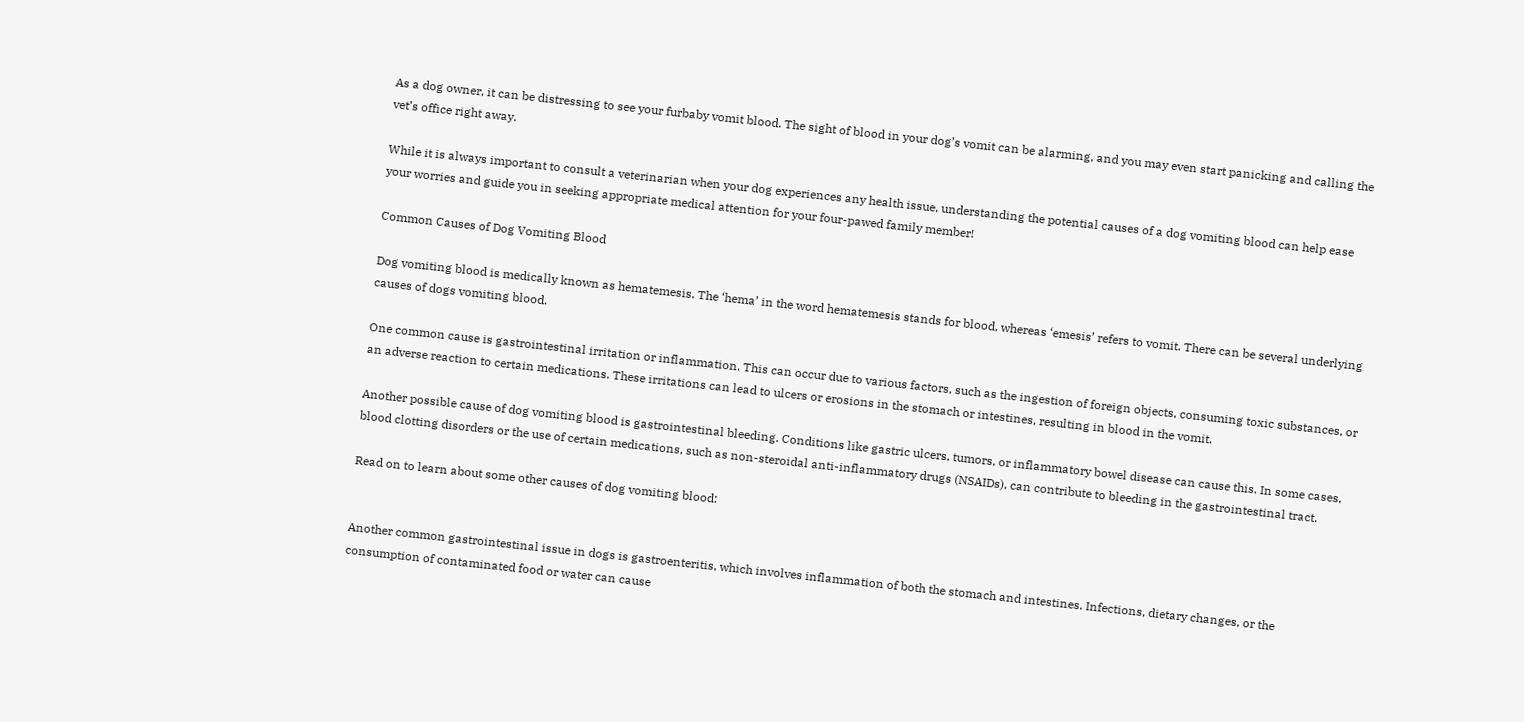As a dog owner, it can be distressing to see your furbaby vomit blood. The sight of blood in your dog’s vomit can be alarming, and you may even start panicking and calling the vet’s office right away.

While it is always important to consult a veterinarian when your dog experiences any health issue, understanding the potential causes of a dog vomiting blood can help ease your worries and guide you in seeking appropriate medical attention for your four-pawed family member!

Common Causes of Dog Vomiting Blood

Dog vomiting blood is medically known as hematemesis. The ‘hema’ in the word hematemesis stands for blood, whereas ‘emesis’ refers to vomit. There can be several underlying causes of dogs vomiting blood.

One common cause is gastrointestinal irritation or inflammation. This can occur due to various factors, such as the ingestion of foreign objects, consuming toxic substances, or an adverse reaction to certain medications. These irritations can lead to ulcers or erosions in the stomach or intestines, resulting in blood in the vomit.

Another possible cause of dog vomiting blood is gastrointestinal bleeding. Conditions like gastric ulcers, tumors, or inflammatory bowel disease can cause this. In some cases, blood clotting disorders or the use of certain medications, such as non-steroidal anti-inflammatory drugs (NSAIDs), can contribute to bleeding in the gastrointestinal tract.

Read on to learn about some other causes of dog vomiting blood:


Another common gastrointestinal issue in dogs is gastroenteritis, which involves inflammation of both the stomach and intestines. Infections, dietary changes, or the consumption of contaminated food or water can cause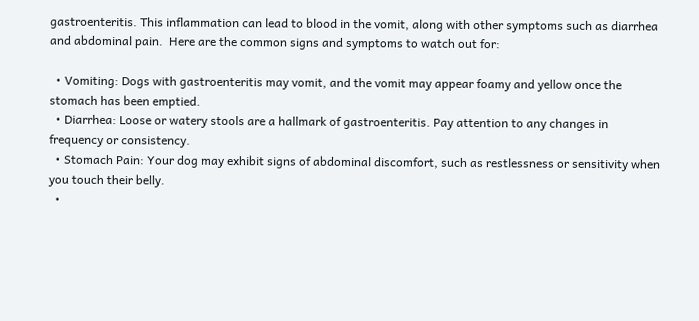gastroenteritis. This inflammation can lead to blood in the vomit, along with other symptoms such as diarrhea and abdominal pain.  Here are the common signs and symptoms to watch out for:

  • Vomiting: Dogs with gastroenteritis may vomit, and the vomit may appear foamy and yellow once the stomach has been emptied.
  • Diarrhea: Loose or watery stools are a hallmark of gastroenteritis. Pay attention to any changes in frequency or consistency.
  • Stomach Pain: Your dog may exhibit signs of abdominal discomfort, such as restlessness or sensitivity when you touch their belly.
  •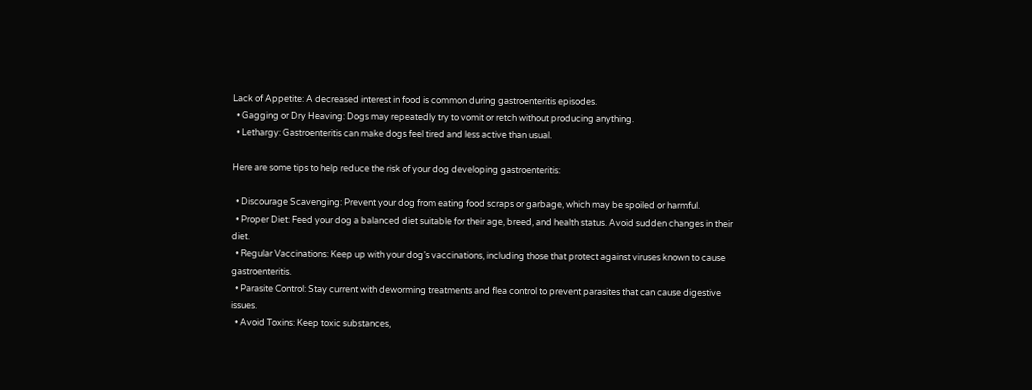Lack of Appetite: A decreased interest in food is common during gastroenteritis episodes.
  • Gagging or Dry Heaving: Dogs may repeatedly try to vomit or retch without producing anything.
  • Lethargy: Gastroenteritis can make dogs feel tired and less active than usual.

Here are some tips to help reduce the risk of your dog developing gastroenteritis:

  • Discourage Scavenging: Prevent your dog from eating food scraps or garbage, which may be spoiled or harmful.
  • Proper Diet: Feed your dog a balanced diet suitable for their age, breed, and health status. Avoid sudden changes in their diet.
  • Regular Vaccinations: Keep up with your dog’s vaccinations, including those that protect against viruses known to cause gastroenteritis.
  • Parasite Control: Stay current with deworming treatments and flea control to prevent parasites that can cause digestive issues.
  • Avoid Toxins: Keep toxic substances,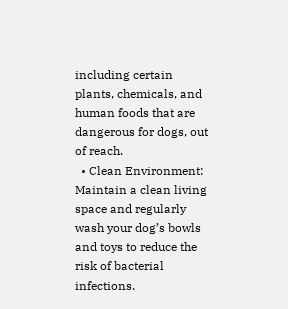including certain plants, chemicals, and human foods that are dangerous for dogs, out of reach.
  • Clean Environment: Maintain a clean living space and regularly wash your dog’s bowls and toys to reduce the risk of bacterial infections.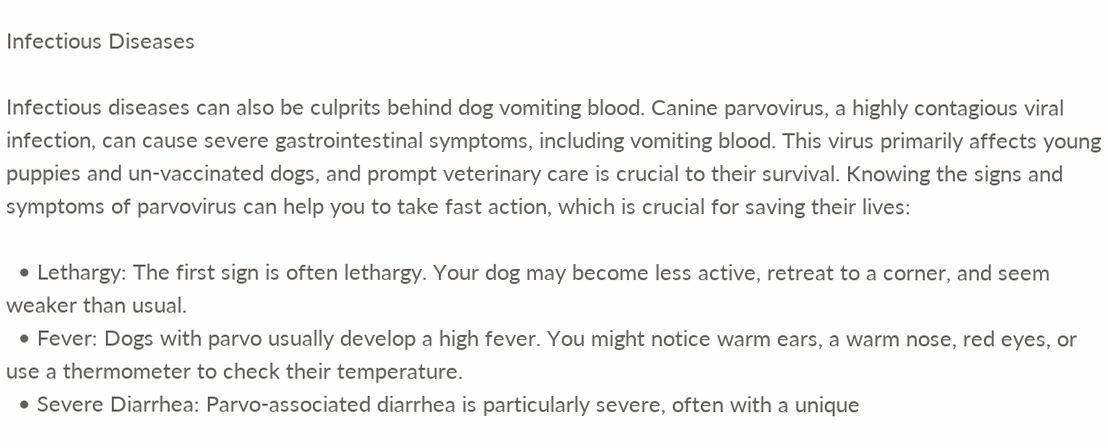Infectious Diseases

Infectious diseases can also be culprits behind dog vomiting blood. Canine parvovirus, a highly contagious viral infection, can cause severe gastrointestinal symptoms, including vomiting blood. This virus primarily affects young puppies and un-vaccinated dogs, and prompt veterinary care is crucial to their survival. Knowing the signs and symptoms of parvovirus can help you to take fast action, which is crucial for saving their lives:

  • Lethargy: The first sign is often lethargy. Your dog may become less active, retreat to a corner, and seem weaker than usual.
  • Fever: Dogs with parvo usually develop a high fever. You might notice warm ears, a warm nose, red eyes, or use a thermometer to check their temperature.
  • Severe Diarrhea: Parvo-associated diarrhea is particularly severe, often with a unique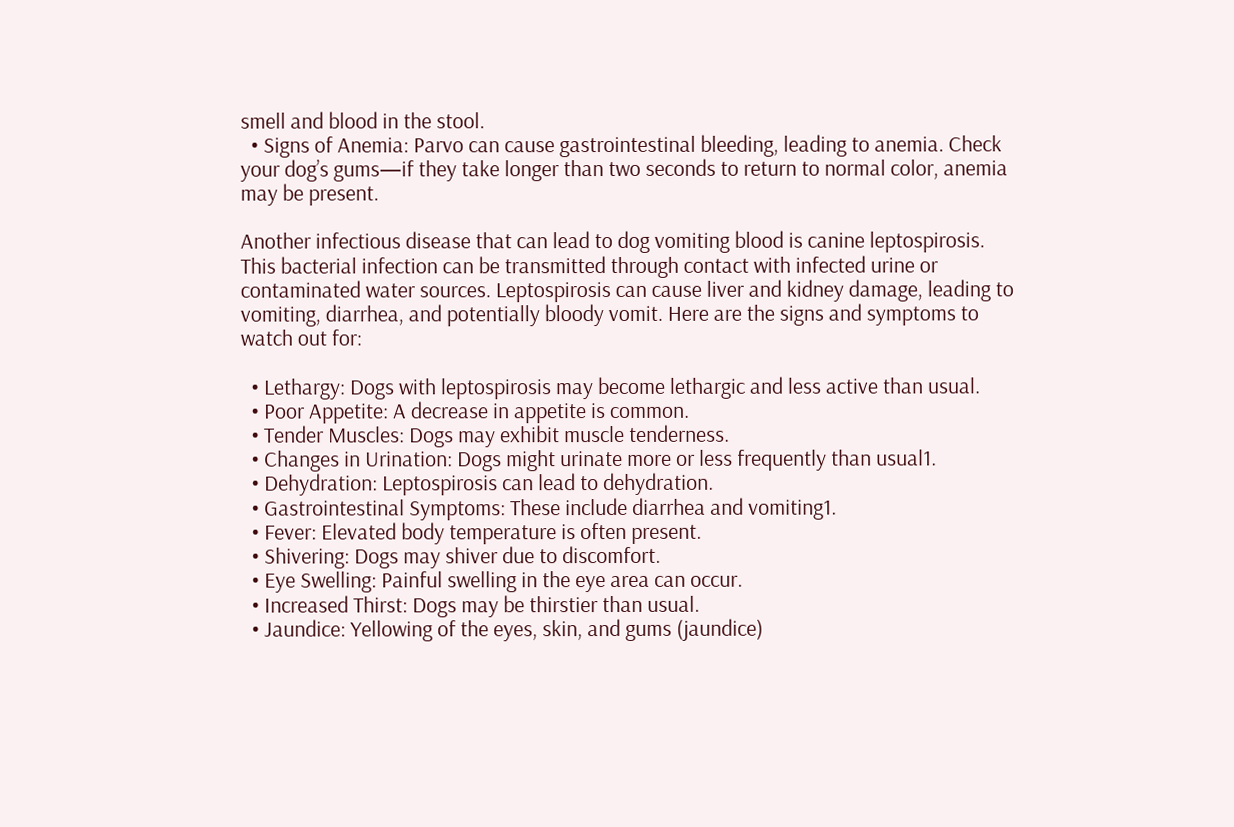smell and blood in the stool.
  • Signs of Anemia: Parvo can cause gastrointestinal bleeding, leading to anemia. Check your dog’s gums—if they take longer than two seconds to return to normal color, anemia may be present.

Another infectious disease that can lead to dog vomiting blood is canine leptospirosis. This bacterial infection can be transmitted through contact with infected urine or contaminated water sources. Leptospirosis can cause liver and kidney damage, leading to vomiting, diarrhea, and potentially bloody vomit. Here are the signs and symptoms to watch out for:

  • Lethargy: Dogs with leptospirosis may become lethargic and less active than usual.
  • Poor Appetite: A decrease in appetite is common.
  • Tender Muscles: Dogs may exhibit muscle tenderness.
  • Changes in Urination: Dogs might urinate more or less frequently than usual1.
  • Dehydration: Leptospirosis can lead to dehydration.
  • Gastrointestinal Symptoms: These include diarrhea and vomiting1.
  • Fever: Elevated body temperature is often present.
  • Shivering: Dogs may shiver due to discomfort.
  • Eye Swelling: Painful swelling in the eye area can occur.
  • Increased Thirst: Dogs may be thirstier than usual.
  • Jaundice: Yellowing of the eyes, skin, and gums (jaundice)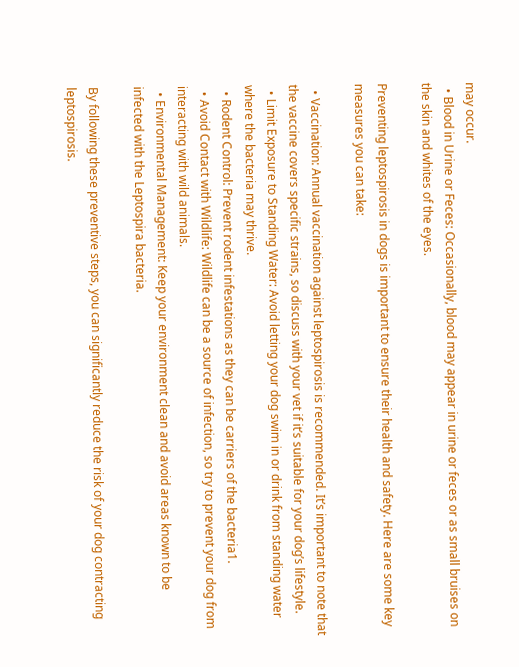may occur.
  • Blood in Urine or Feces: Occasionally, blood may appear in urine or feces or as small bruises on the skin and whites of the eyes.

Preventing leptospirosis in dogs is important to ensure their health and safety. Here are some key measures you can take:

  • Vaccination: Annual vaccination against leptospirosis is recommended. It’s important to note that the vaccine covers specific strains, so discuss with your vet if it’s suitable for your dog’s lifestyle.
  • Limit Exposure to Standing Water: Avoid letting your dog swim in or drink from standing water where the bacteria may thrive.
  • Rodent Control: Prevent rodent infestations as they can be carriers of the bacteria1.
  • Avoid Contact with Wildlife: Wildlife can be a source of infection, so try to prevent your dog from interacting with wild animals.
  • Environmental Management: Keep your environment clean and avoid areas known to be infected with the Leptospira bacteria.

By following these preventive steps, you can significantly reduce the risk of your dog contracting leptospirosis.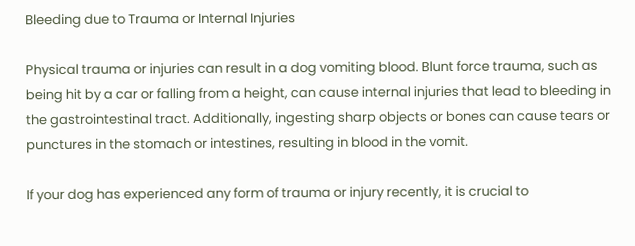Bleeding due to Trauma or Internal Injuries

Physical trauma or injuries can result in a dog vomiting blood. Blunt force trauma, such as being hit by a car or falling from a height, can cause internal injuries that lead to bleeding in the gastrointestinal tract. Additionally, ingesting sharp objects or bones can cause tears or punctures in the stomach or intestines, resulting in blood in the vomit.

If your dog has experienced any form of trauma or injury recently, it is crucial to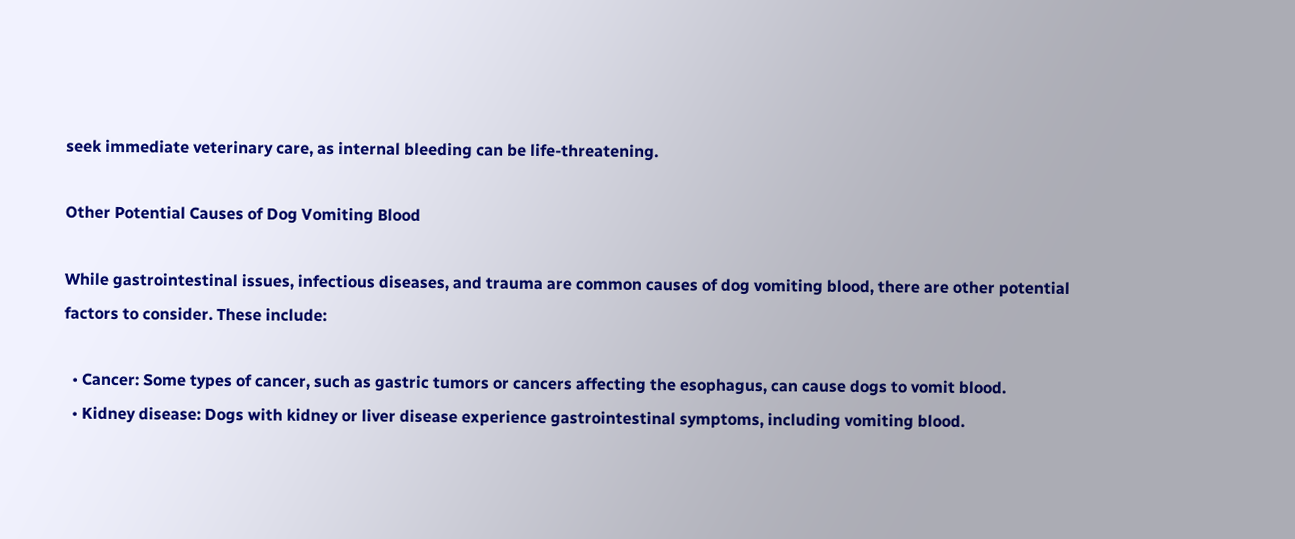seek immediate veterinary care, as internal bleeding can be life-threatening.

Other Potential Causes of Dog Vomiting Blood

While gastrointestinal issues, infectious diseases, and trauma are common causes of dog vomiting blood, there are other potential factors to consider. These include:

  • Cancer: Some types of cancer, such as gastric tumors or cancers affecting the esophagus, can cause dogs to vomit blood.
  • Kidney disease: Dogs with kidney or liver disease experience gastrointestinal symptoms, including vomiting blood.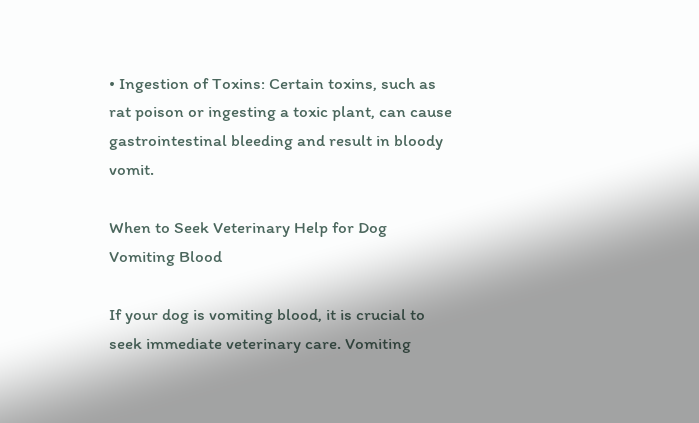• Ingestion of Toxins: Certain toxins, such as rat poison or ingesting a toxic plant, can cause gastrointestinal bleeding and result in bloody vomit.

When to Seek Veterinary Help for Dog Vomiting Blood

If your dog is vomiting blood, it is crucial to seek immediate veterinary care. Vomiting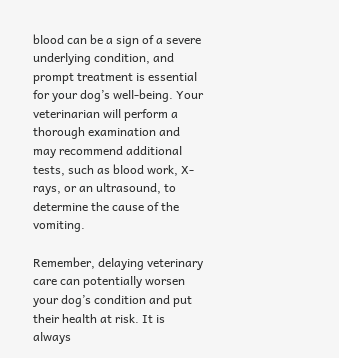blood can be a sign of a severe underlying condition, and prompt treatment is essential for your dog’s well-being. Your veterinarian will perform a thorough examination and may recommend additional tests, such as blood work, X-rays, or an ultrasound, to determine the cause of the vomiting.

Remember, delaying veterinary care can potentially worsen your dog’s condition and put their health at risk. It is always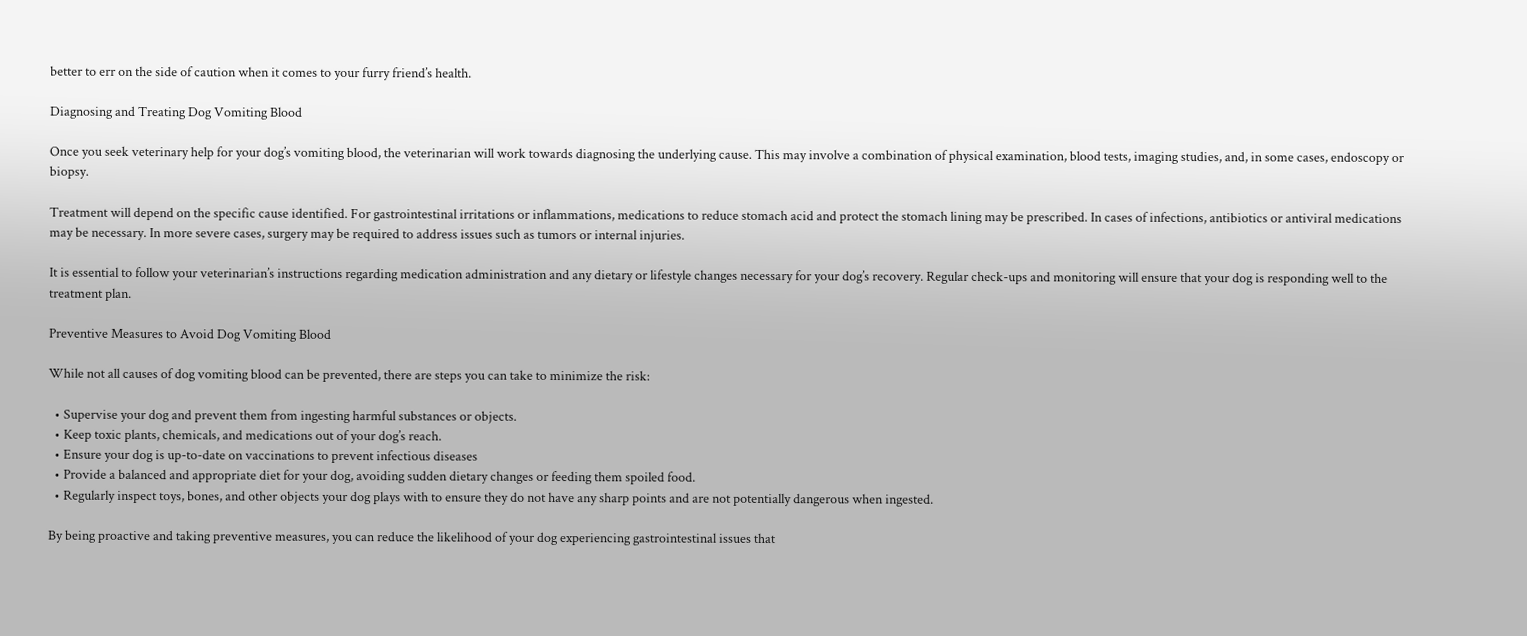better to err on the side of caution when it comes to your furry friend’s health.

Diagnosing and Treating Dog Vomiting Blood

Once you seek veterinary help for your dog’s vomiting blood, the veterinarian will work towards diagnosing the underlying cause. This may involve a combination of physical examination, blood tests, imaging studies, and, in some cases, endoscopy or biopsy.

Treatment will depend on the specific cause identified. For gastrointestinal irritations or inflammations, medications to reduce stomach acid and protect the stomach lining may be prescribed. In cases of infections, antibiotics or antiviral medications may be necessary. In more severe cases, surgery may be required to address issues such as tumors or internal injuries.

It is essential to follow your veterinarian’s instructions regarding medication administration and any dietary or lifestyle changes necessary for your dog’s recovery. Regular check-ups and monitoring will ensure that your dog is responding well to the treatment plan.

Preventive Measures to Avoid Dog Vomiting Blood

While not all causes of dog vomiting blood can be prevented, there are steps you can take to minimize the risk:

  • Supervise your dog and prevent them from ingesting harmful substances or objects.
  • Keep toxic plants, chemicals, and medications out of your dog’s reach.
  • Ensure your dog is up-to-date on vaccinations to prevent infectious diseases
  • Provide a balanced and appropriate diet for your dog, avoiding sudden dietary changes or feeding them spoiled food.
  • Regularly inspect toys, bones, and other objects your dog plays with to ensure they do not have any sharp points and are not potentially dangerous when ingested.

By being proactive and taking preventive measures, you can reduce the likelihood of your dog experiencing gastrointestinal issues that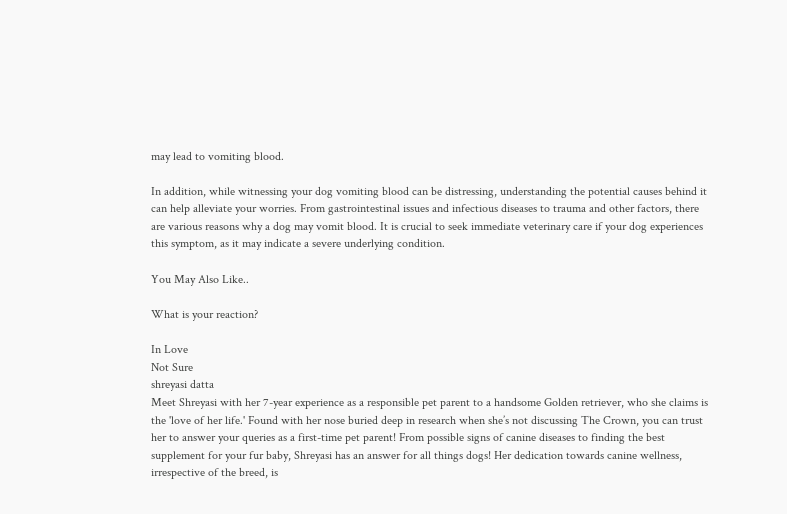may lead to vomiting blood.

In addition, while witnessing your dog vomiting blood can be distressing, understanding the potential causes behind it can help alleviate your worries. From gastrointestinal issues and infectious diseases to trauma and other factors, there are various reasons why a dog may vomit blood. It is crucial to seek immediate veterinary care if your dog experiences this symptom, as it may indicate a severe underlying condition.

You May Also Like..

What is your reaction?

In Love
Not Sure
shreyasi datta
Meet Shreyasi with her 7-year experience as a responsible pet parent to a handsome Golden retriever, who she claims is the 'love of her life.' Found with her nose buried deep in research when she’s not discussing The Crown, you can trust her to answer your queries as a first-time pet parent! From possible signs of canine diseases to finding the best supplement for your fur baby, Shreyasi has an answer for all things dogs! Her dedication towards canine wellness, irrespective of the breed, is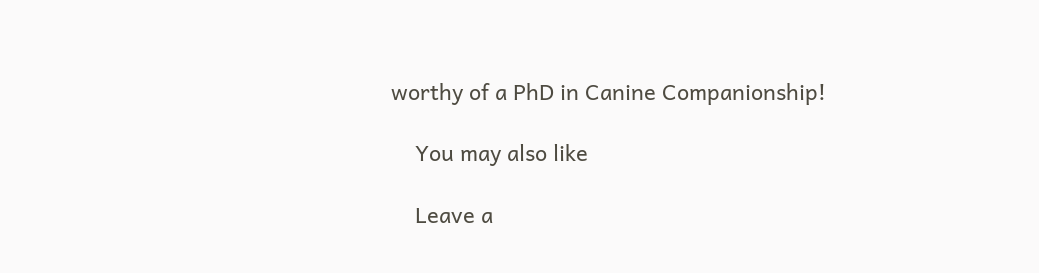worthy of a PhD in Canine Companionship!

    You may also like

    Leave a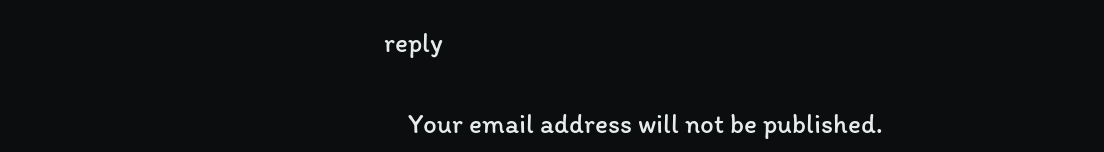reply

    Your email address will not be published.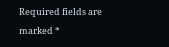Required fields are marked *